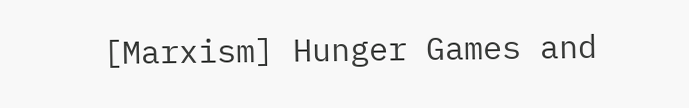[Marxism] Hunger Games and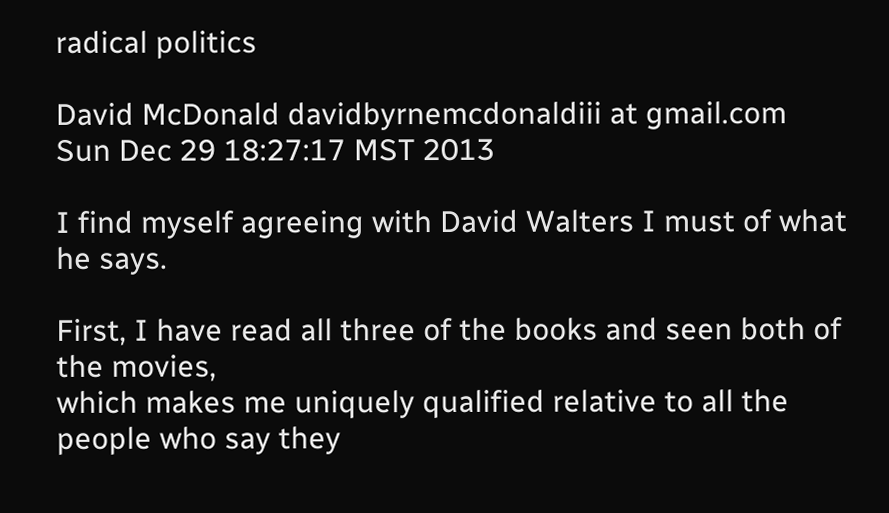radical politics

David McDonald davidbyrnemcdonaldiii at gmail.com
Sun Dec 29 18:27:17 MST 2013

I find myself agreeing with David Walters I must of what he says.

First, I have read all three of the books and seen both of the movies,
which makes me uniquely qualified relative to all the people who say they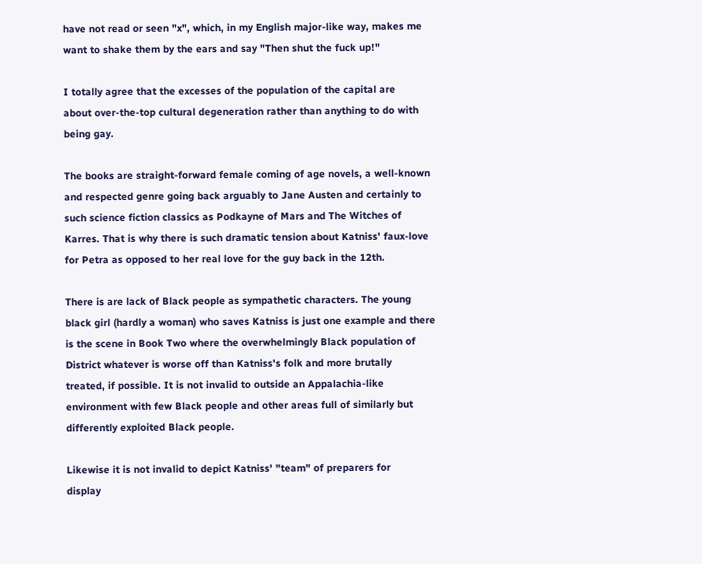have not read or seen "x", which, in my English major-like way, makes me
want to shake them by the ears and say "Then shut the fuck up!"

I totally agree that the excesses of the population of the capital are
about over-the-top cultural degeneration rather than anything to do with
being gay.

The books are straight-forward female coming of age novels, a well-known
and respected genre going back arguably to Jane Austen and certainly to
such science fiction classics as Podkayne of Mars and The Witches of
Karres. That is why there is such dramatic tension about Katniss' faux-love
for Petra as opposed to her real love for the guy back in the 12th.

There is are lack of Black people as sympathetic characters. The young
black girl (hardly a woman) who saves Katniss is just one example and there
is the scene in Book Two where the overwhelmingly Black population of
District whatever is worse off than Katniss's folk and more brutally
treated, if possible. It is not invalid to outside an Appalachia-like
environment with few Black people and other areas full of similarly but
differently exploited Black people.

Likewise it is not invalid to depict Katniss' "team" of preparers for
display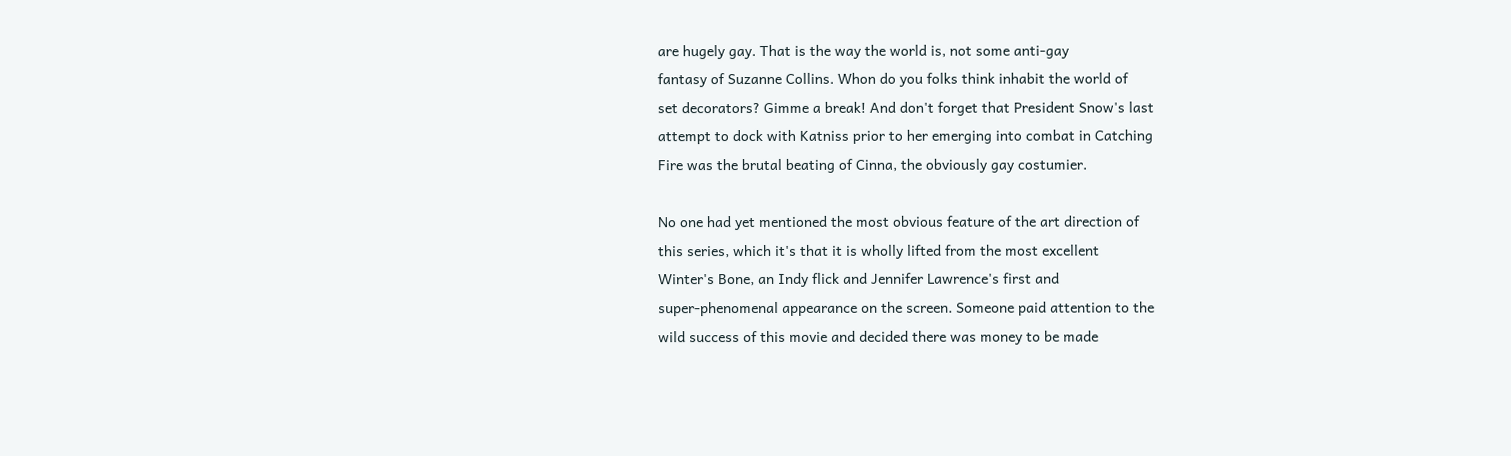are hugely gay. That is the way the world is, not some anti-gay
fantasy of Suzanne Collins. Whon do you folks think inhabit the world of
set decorators? Gimme a break! And don't forget that President Snow's last
attempt to dock with Katniss prior to her emerging into combat in Catching
Fire was the brutal beating of Cinna, the obviously gay costumier.

No one had yet mentioned the most obvious feature of the art direction of
this series, which it's that it is wholly lifted from the most excellent
Winter's Bone, an Indy flick and Jennifer Lawrence's first and
super-phenomenal appearance on the screen. Someone paid attention to the
wild success of this movie and decided there was money to be made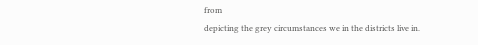from
depicting the grey circumstances we in the districts live in.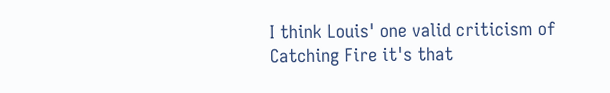I think Louis' one valid criticism of Catching Fire it's that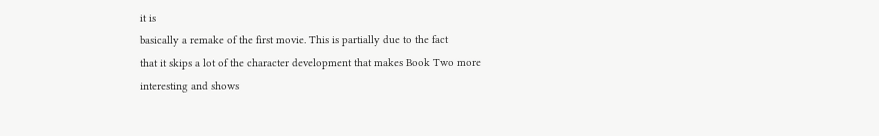it is
basically a remake of the first movie. This is partially due to the fact
that it skips a lot of the character development that makes Book Two more
interesting and shows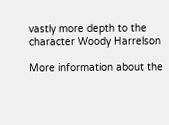vastly more depth to the character Woody Harrelson

More information about the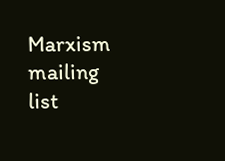Marxism mailing list